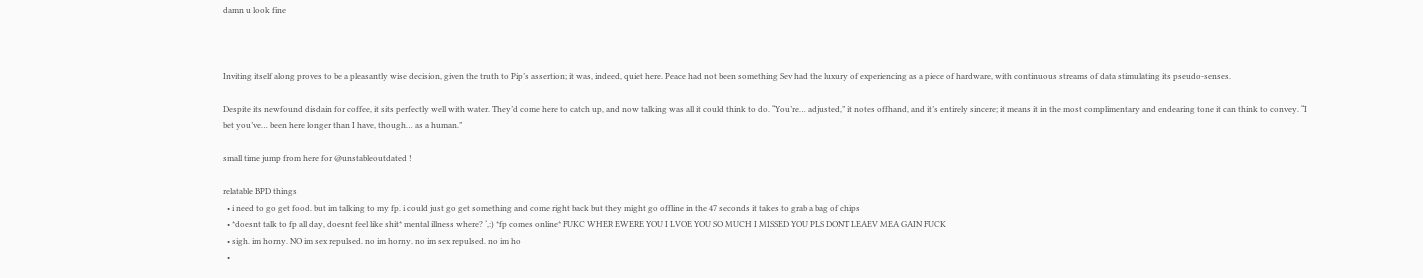damn u look fine



Inviting itself along proves to be a pleasantly wise decision, given the truth to Pip’s assertion; it was, indeed, quiet here. Peace had not been something Sev had the luxury of experiencing as a piece of hardware, with continuous streams of data stimulating its pseudo-senses.

Despite its newfound disdain for coffee, it sits perfectly well with water. They’d come here to catch up, and now talking was all it could think to do. “You’re… adjusted,” it notes offhand, and it’s entirely sincere; it means it in the most complimentary and endearing tone it can think to convey. “I bet you’ve… been here longer than I have, though… as a human.”

small time jump from here for @unstableoutdated !

relatable BPD things
  • i need to go get food. but im talking to my fp. i could just go get something and come right back but they might go offline in the 47 seconds it takes to grab a bag of chips
  • *doesnt talk to fp all day, doesnt feel like shit* mental illness where? ‘,:) *fp comes online* FUKC WHER EWERE YOU I LVOE YOU SO MUCH I MISSED YOU PLS DONT LEAEV MEA GAIN FUCK
  • sigh. im horny. NO im sex repulsed. no im horny. no im sex repulsed. no im ho
  •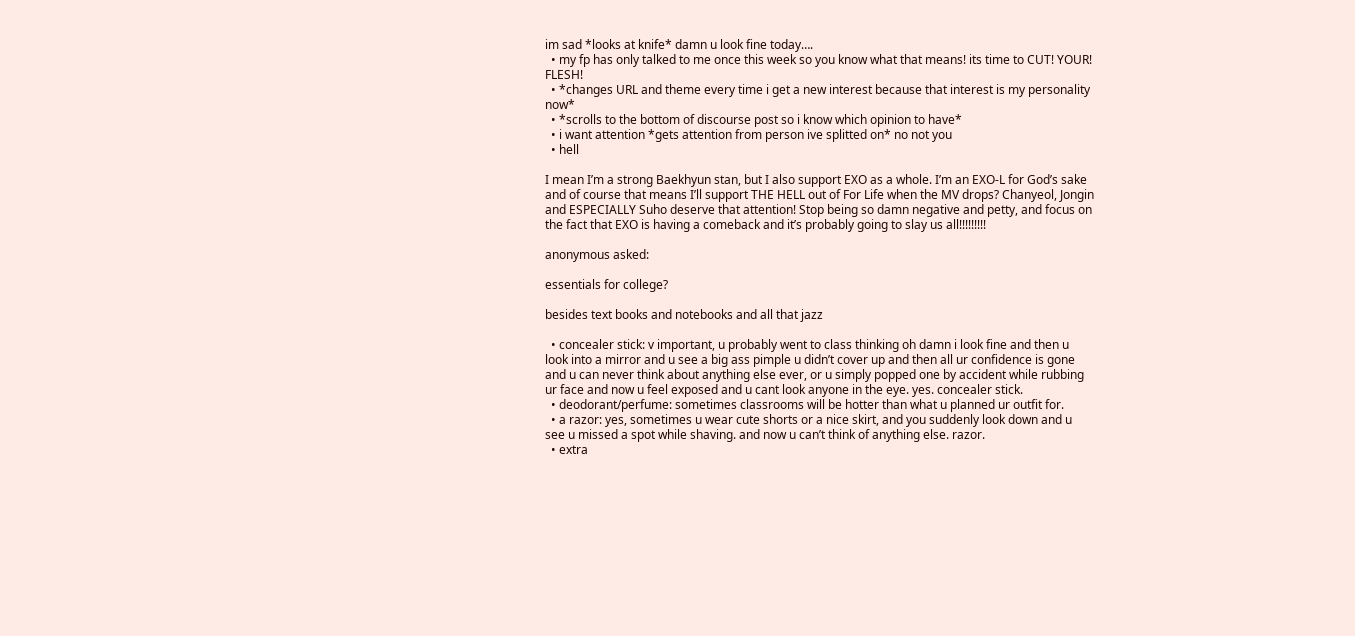im sad *looks at knife* damn u look fine today….
  • my fp has only talked to me once this week so you know what that means! its time to CUT! YOUR! FLESH!
  • *changes URL and theme every time i get a new interest because that interest is my personality now*
  • *scrolls to the bottom of discourse post so i know which opinion to have*
  • i want attention *gets attention from person ive splitted on* no not you
  • hell

I mean I’m a strong Baekhyun stan, but I also support EXO as a whole. I’m an EXO-L for God’s sake and of course that means I’ll support THE HELL out of For Life when the MV drops? Chanyeol, Jongin and ESPECIALLY Suho deserve that attention! Stop being so damn negative and petty, and focus on the fact that EXO is having a comeback and it’s probably going to slay us all!!!!!!!!!

anonymous asked:

essentials for college?

besides text books and notebooks and all that jazz

  • concealer stick: v important, u probably went to class thinking oh damn i look fine and then u look into a mirror and u see a big ass pimple u didn’t cover up and then all ur confidence is gone and u can never think about anything else ever, or u simply popped one by accident while rubbing ur face and now u feel exposed and u cant look anyone in the eye. yes. concealer stick.
  • deodorant/perfume: sometimes classrooms will be hotter than what u planned ur outfit for.
  • a razor: yes, sometimes u wear cute shorts or a nice skirt, and you suddenly look down and u see u missed a spot while shaving. and now u can’t think of anything else. razor.
  • extra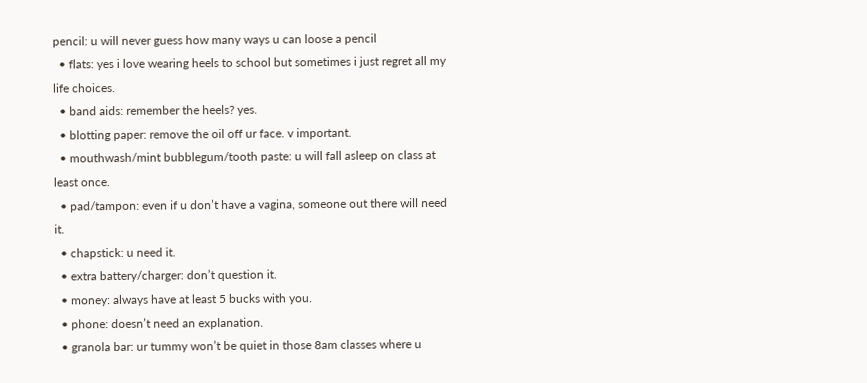pencil: u will never guess how many ways u can loose a pencil
  • flats: yes i love wearing heels to school but sometimes i just regret all my life choices.
  • band aids: remember the heels? yes.
  • blotting paper: remove the oil off ur face. v important.
  • mouthwash/mint bubblegum/tooth paste: u will fall asleep on class at least once.
  • pad/tampon: even if u don’t have a vagina, someone out there will need it.
  • chapstick: u need it.
  • extra battery/charger: don’t question it.
  • money: always have at least 5 bucks with you.
  • phone: doesn’t need an explanation.
  • granola bar: ur tummy won’t be quiet in those 8am classes where u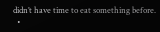didn’t have time to eat something before.
  •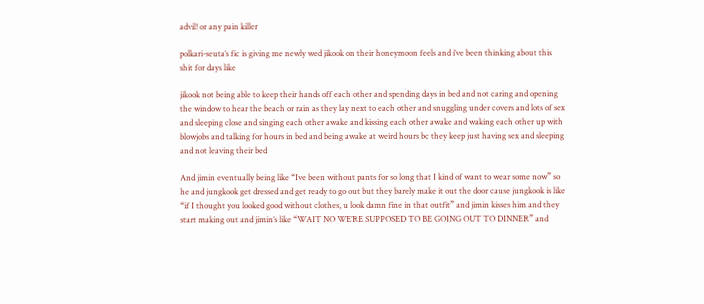advil! or any pain killer

polkari-seuta’s fic is giving me newly wed jikook on their honeymoon feels and i’ve been thinking about this shit for days like

jikook not being able to keep their hands off each other and spending days in bed and not caring and opening the window to hear the beach or rain as they lay next to each other and snuggling under covers and lots of sex and sleeping close and singing each other awake and kissing each other awake and waking each other up with blowjobs and talking for hours in bed and being awake at weird hours bc they keep just having sex and sleeping and not leaving their bed

And jimin eventually being like “Ive been without pants for so long that I kind of want to wear some now” so he and jungkook get dressed and get ready to go out but they barely make it out the door cause jungkook is like “if I thought you looked good without clothes, u look damn fine in that outfit” and jimin kisses him and they start making out and jimin’s like “WAIT NO WE’RE SUPPOSED TO BE GOING OUT TO DINNER” and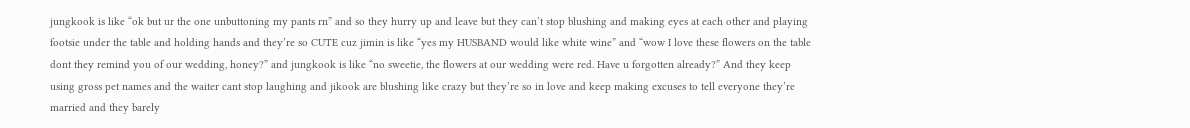jungkook is like “ok but ur the one unbuttoning my pants rn” and so they hurry up and leave but they can’t stop blushing and making eyes at each other and playing footsie under the table and holding hands and they’re so CUTE cuz jimin is like “yes my HUSBAND would like white wine” and “wow I love these flowers on the table dont they remind you of our wedding, honey?” and jungkook is like “no sweetie, the flowers at our wedding were red. Have u forgotten already?” And they keep using gross pet names and the waiter cant stop laughing and jikook are blushing like crazy but they’re so in love and keep making excuses to tell everyone they’re married and they barely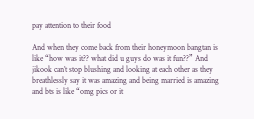pay attention to their food

And when they come back from their honeymoon bangtan is like “how was it?? what did u guys do was it fun??” And jikook can’t stop blushing and looking at each other as they breathlessly say it was amazing and being married is amazing and bts is like “omg pics or it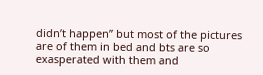didn’t happen” but most of the pictures are of them in bed and bts are so exasperated with them and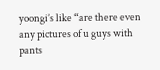yoongi’s like “are there even any pictures of u guys with pants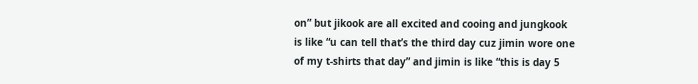on” but jikook are all excited and cooing and jungkook is like “u can tell that’s the third day cuz jimin wore one of my t-shirts that day” and jimin is like “this is day 5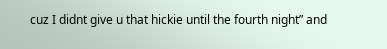cuz I didnt give u that hickie until the fourth night” and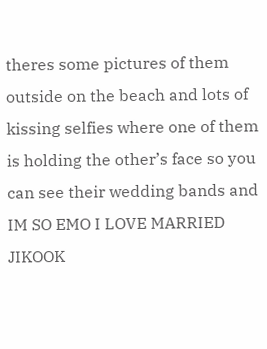theres some pictures of them outside on the beach and lots of kissing selfies where one of them is holding the other’s face so you can see their wedding bands and IM SO EMO I LOVE MARRIED JIKOOK